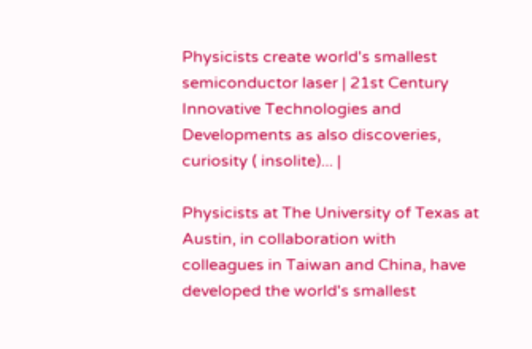Physicists create world's smallest semiconductor laser | 21st Century Innovative Technologies and Developments as also discoveries, curiosity ( insolite)... |

Physicists at The University of Texas at Austin, in collaboration with colleagues in Taiwan and China, have developed the world's smallest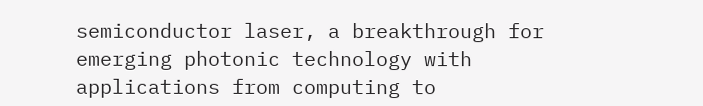semiconductor laser, a breakthrough for emerging photonic technology with applications from computing to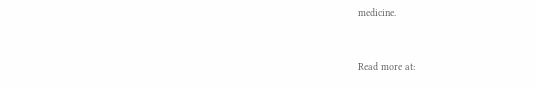medicine.


Read more at: